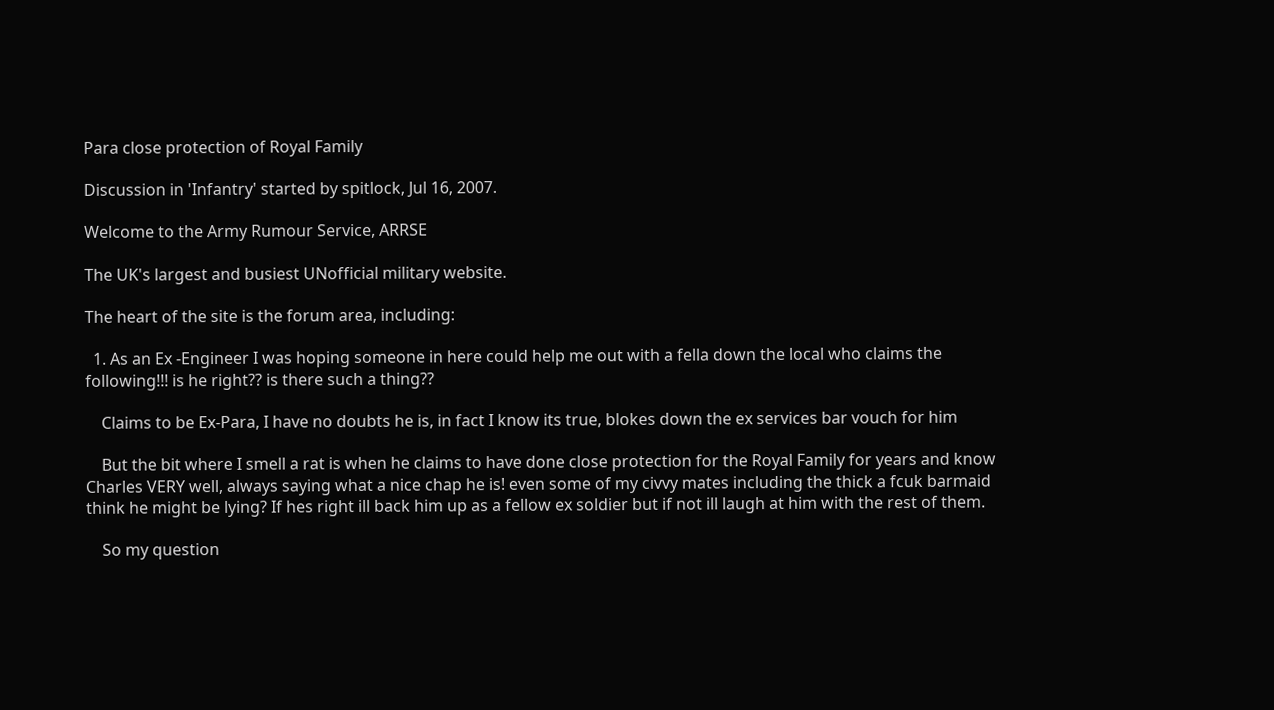Para close protection of Royal Family

Discussion in 'Infantry' started by spitlock, Jul 16, 2007.

Welcome to the Army Rumour Service, ARRSE

The UK's largest and busiest UNofficial military website.

The heart of the site is the forum area, including:

  1. As an Ex -Engineer I was hoping someone in here could help me out with a fella down the local who claims the following!!! is he right?? is there such a thing??

    Claims to be Ex-Para, I have no doubts he is, in fact I know its true, blokes down the ex services bar vouch for him

    But the bit where I smell a rat is when he claims to have done close protection for the Royal Family for years and know Charles VERY well, always saying what a nice chap he is! even some of my civvy mates including the thick a fcuk barmaid think he might be lying? If hes right ill back him up as a fellow ex soldier but if not ill laugh at him with the rest of them.

    So my question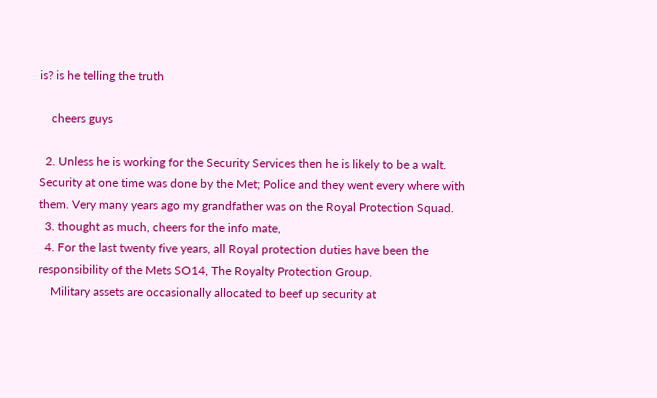is? is he telling the truth

    cheers guys

  2. Unless he is working for the Security Services then he is likely to be a walt. Security at one time was done by the Met; Police and they went every where with them. Very many years ago my grandfather was on the Royal Protection Squad.
  3. thought as much, cheers for the info mate,
  4. For the last twenty five years, all Royal protection duties have been the responsibility of the Mets SO14, The Royalty Protection Group.
    Military assets are occasionally allocated to beef up security at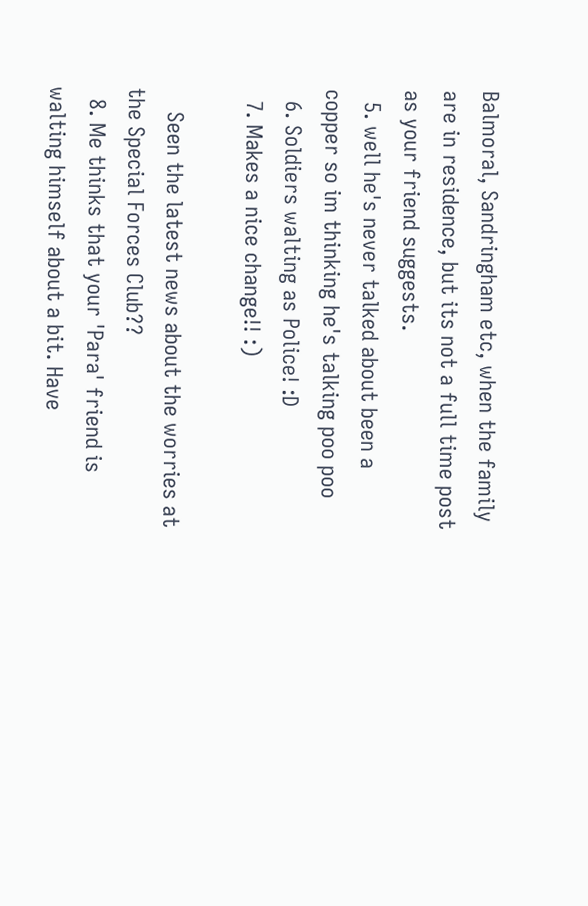Balmoral, Sandringham etc, when the family are in residence, but its not a full time post as your friend suggests.
  5. well he's never talked about been a copper so im thinking he's talking poo poo
  6. Soldiers walting as Police! :D
  7. Makes a nice change!! :)

    Seen the latest news about the worries at the Special Forces Club??
  8. Me thinks that your 'Para' friend is walting himself about a bit. Have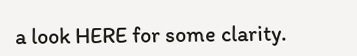a look HERE for some clarity.